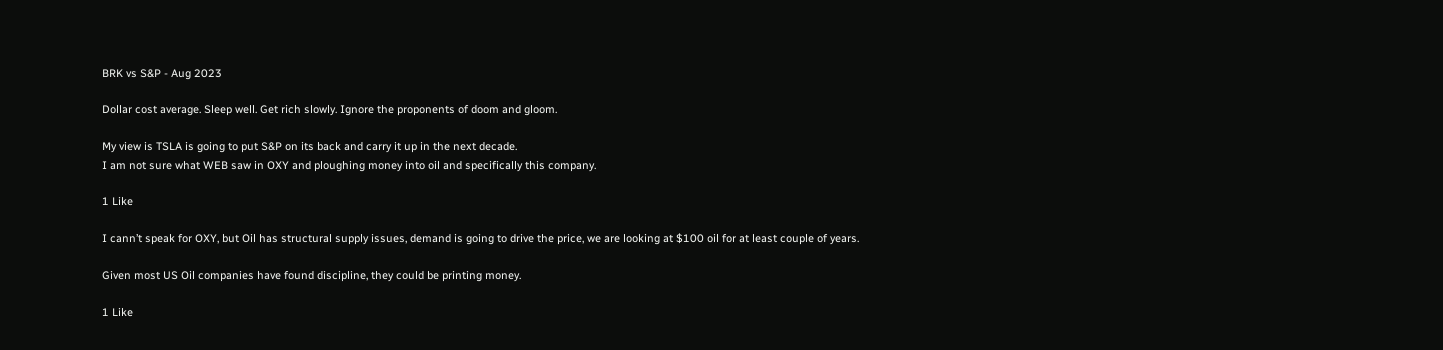BRK vs S&P - Aug 2023

Dollar cost average. Sleep well. Get rich slowly. Ignore the proponents of doom and gloom.

My view is TSLA is going to put S&P on its back and carry it up in the next decade.
I am not sure what WEB saw in OXY and ploughing money into oil and specifically this company.

1 Like

I cann’t speak for OXY, but Oil has structural supply issues, demand is going to drive the price, we are looking at $100 oil for at least couple of years.

Given most US Oil companies have found discipline, they could be printing money.

1 Like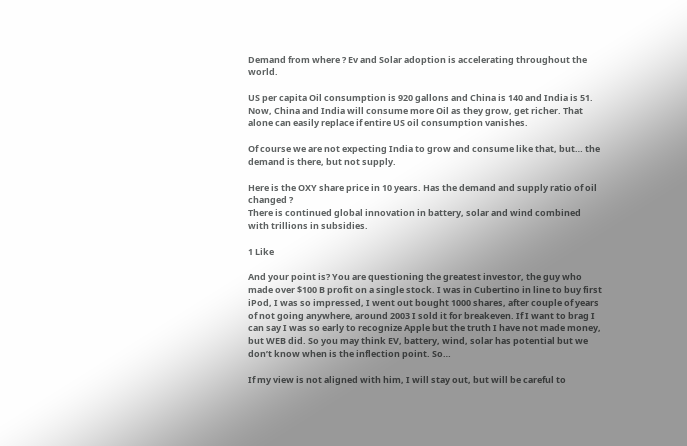Demand from where ? Ev and Solar adoption is accelerating throughout the world.

US per capita Oil consumption is 920 gallons and China is 140 and India is 51. Now, China and India will consume more Oil as they grow, get richer. That alone can easily replace if entire US oil consumption vanishes.

Of course we are not expecting India to grow and consume like that, but… the demand is there, but not supply.

Here is the OXY share price in 10 years. Has the demand and supply ratio of oil changed ?
There is continued global innovation in battery, solar and wind combined with trillions in subsidies.

1 Like

And your point is? You are questioning the greatest investor, the guy who made over $100 B profit on a single stock. I was in Cubertino in line to buy first iPod, I was so impressed, I went out bought 1000 shares, after couple of years of not going anywhere, around 2003 I sold it for breakeven. If I want to brag I can say I was so early to recognize Apple but the truth I have not made money, but WEB did. So you may think EV, battery, wind, solar has potential but we don’t know when is the inflection point. So…

If my view is not aligned with him, I will stay out, but will be careful to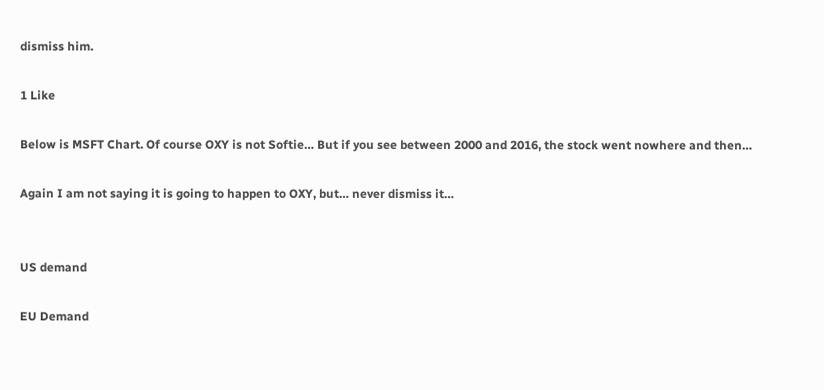dismiss him.

1 Like

Below is MSFT Chart. Of course OXY is not Softie… But if you see between 2000 and 2016, the stock went nowhere and then…

Again I am not saying it is going to happen to OXY, but… never dismiss it…


US demand

EU Demand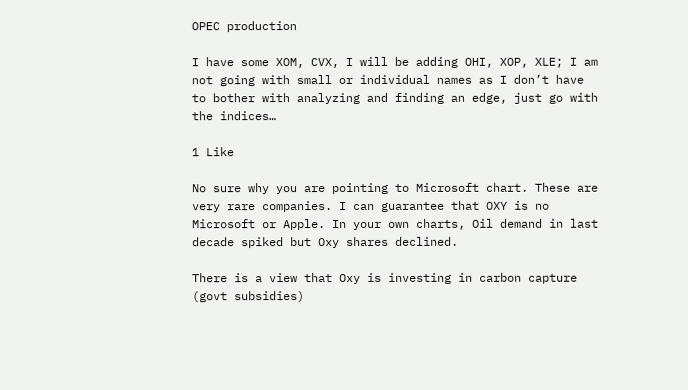OPEC production

I have some XOM, CVX, I will be adding OHI, XOP, XLE; I am not going with small or individual names as I don’t have to bother with analyzing and finding an edge, just go with the indices…

1 Like

No sure why you are pointing to Microsoft chart. These are very rare companies. I can guarantee that OXY is no Microsoft or Apple. In your own charts, Oil demand in last decade spiked but Oxy shares declined.

There is a view that Oxy is investing in carbon capture (govt subsidies)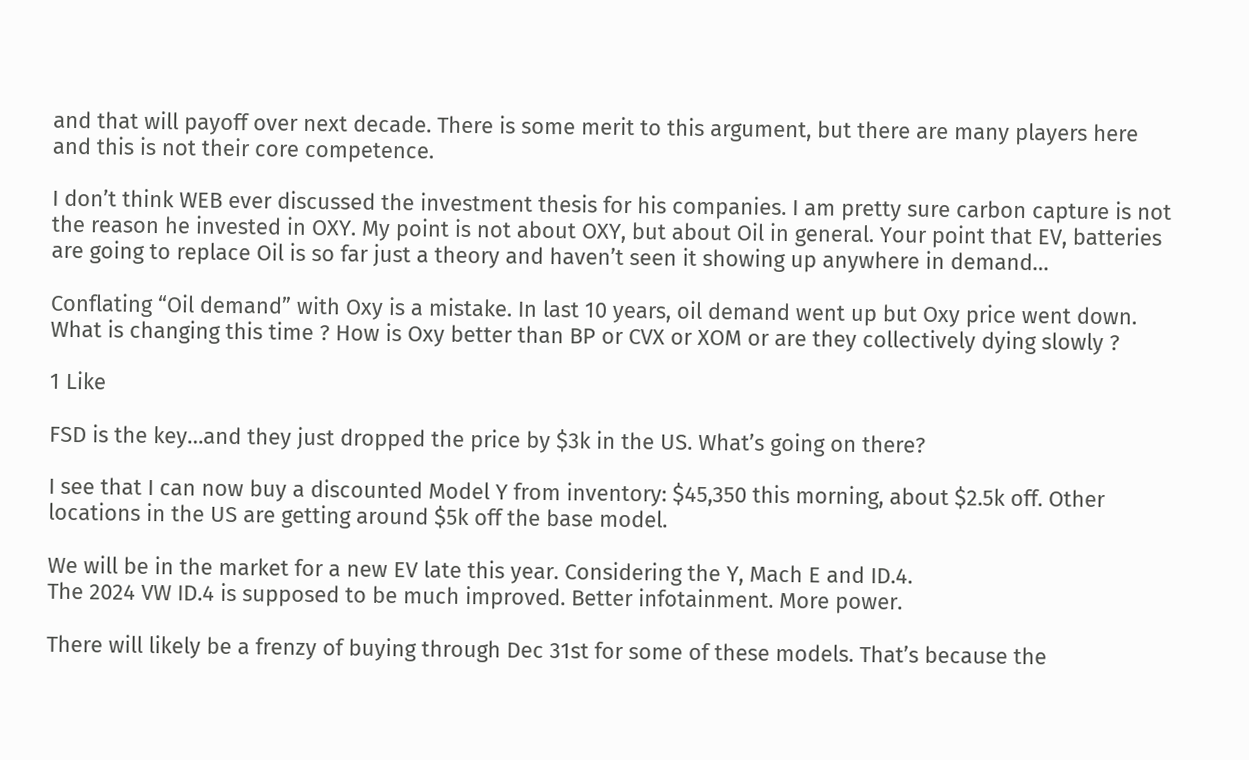and that will payoff over next decade. There is some merit to this argument, but there are many players here and this is not their core competence.

I don’t think WEB ever discussed the investment thesis for his companies. I am pretty sure carbon capture is not the reason he invested in OXY. My point is not about OXY, but about Oil in general. Your point that EV, batteries are going to replace Oil is so far just a theory and haven’t seen it showing up anywhere in demand…

Conflating “Oil demand” with Oxy is a mistake. In last 10 years, oil demand went up but Oxy price went down. What is changing this time ? How is Oxy better than BP or CVX or XOM or are they collectively dying slowly ?

1 Like

FSD is the key…and they just dropped the price by $3k in the US. What’s going on there?

I see that I can now buy a discounted Model Y from inventory: $45,350 this morning, about $2.5k off. Other locations in the US are getting around $5k off the base model.

We will be in the market for a new EV late this year. Considering the Y, Mach E and ID.4.
The 2024 VW ID.4 is supposed to be much improved. Better infotainment. More power.

There will likely be a frenzy of buying through Dec 31st for some of these models. That’s because the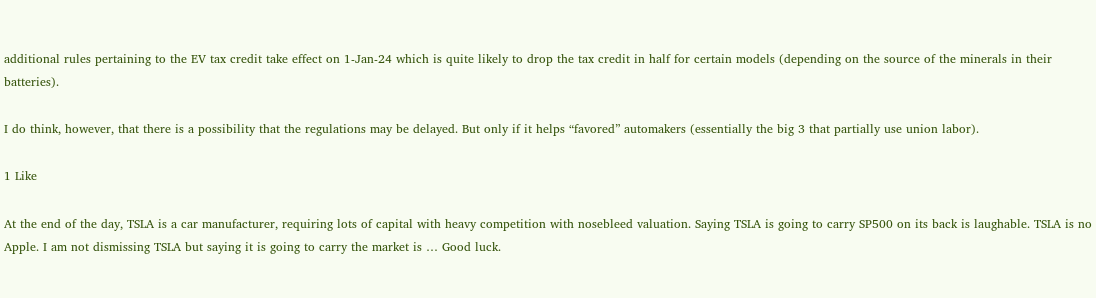additional rules pertaining to the EV tax credit take effect on 1-Jan-24 which is quite likely to drop the tax credit in half for certain models (depending on the source of the minerals in their batteries).

I do think, however, that there is a possibility that the regulations may be delayed. But only if it helps “favored” automakers (essentially the big 3 that partially use union labor).

1 Like

At the end of the day, TSLA is a car manufacturer, requiring lots of capital with heavy competition with nosebleed valuation. Saying TSLA is going to carry SP500 on its back is laughable. TSLA is no Apple. I am not dismissing TSLA but saying it is going to carry the market is … Good luck.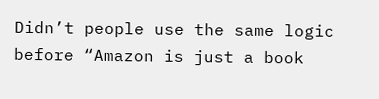Didn’t people use the same logic before “Amazon is just a book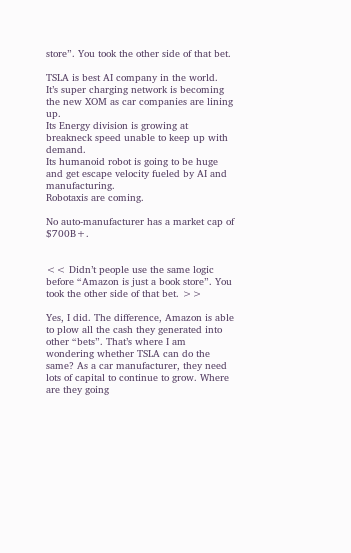store”. You took the other side of that bet.

TSLA is best AI company in the world.
It’s super charging network is becoming the new XOM as car companies are lining up.
Its Energy division is growing at breakneck speed unable to keep up with demand.
Its humanoid robot is going to be huge and get escape velocity fueled by AI and manufacturing.
Robotaxis are coming.

No auto-manufacturer has a market cap of $700B+.


<< Didn’t people use the same logic before “Amazon is just a book store”. You took the other side of that bet. >>

Yes, I did. The difference, Amazon is able to plow all the cash they generated into other “bets”. That’s where I am wondering whether TSLA can do the same? As a car manufacturer, they need lots of capital to continue to grow. Where are they going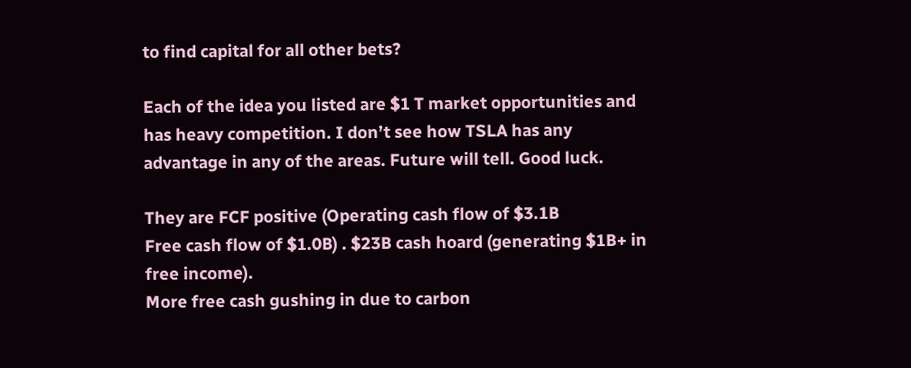to find capital for all other bets?

Each of the idea you listed are $1 T market opportunities and has heavy competition. I don’t see how TSLA has any advantage in any of the areas. Future will tell. Good luck.

They are FCF positive (Operating cash flow of $3.1B
Free cash flow of $1.0B) . $23B cash hoard (generating $1B+ in free income).
More free cash gushing in due to carbon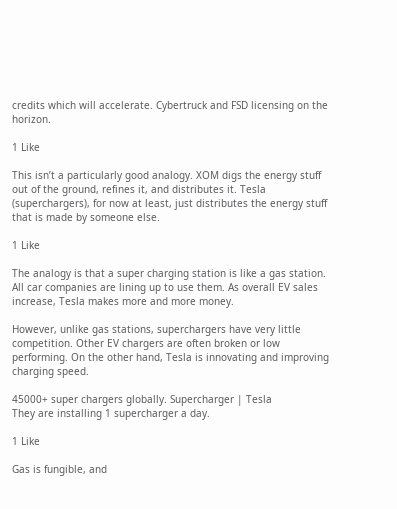credits which will accelerate. Cybertruck and FSD licensing on the horizon.

1 Like

This isn’t a particularly good analogy. XOM digs the energy stuff out of the ground, refines it, and distributes it. Tesla (superchargers), for now at least, just distributes the energy stuff that is made by someone else.

1 Like

The analogy is that a super charging station is like a gas station. All car companies are lining up to use them. As overall EV sales increase, Tesla makes more and more money.

However, unlike gas stations, superchargers have very little competition. Other EV chargers are often broken or low performing. On the other hand, Tesla is innovating and improving charging speed.

45000+ super chargers globally. Supercharger | Tesla
They are installing 1 supercharger a day.

1 Like

Gas is fungible, and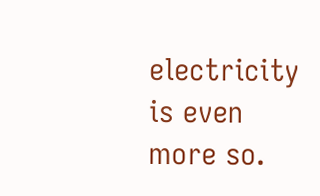electricity is even more so.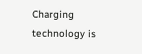Charging technology is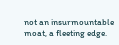not an insurmountable moat, a fleeting edge.